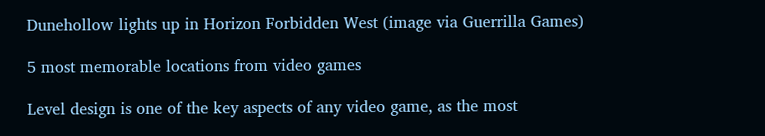Dunehollow lights up in Horizon Forbidden West (image via Guerrilla Games)

5 most memorable locations from video games

Level design is one of the key aspects of any video game, as the most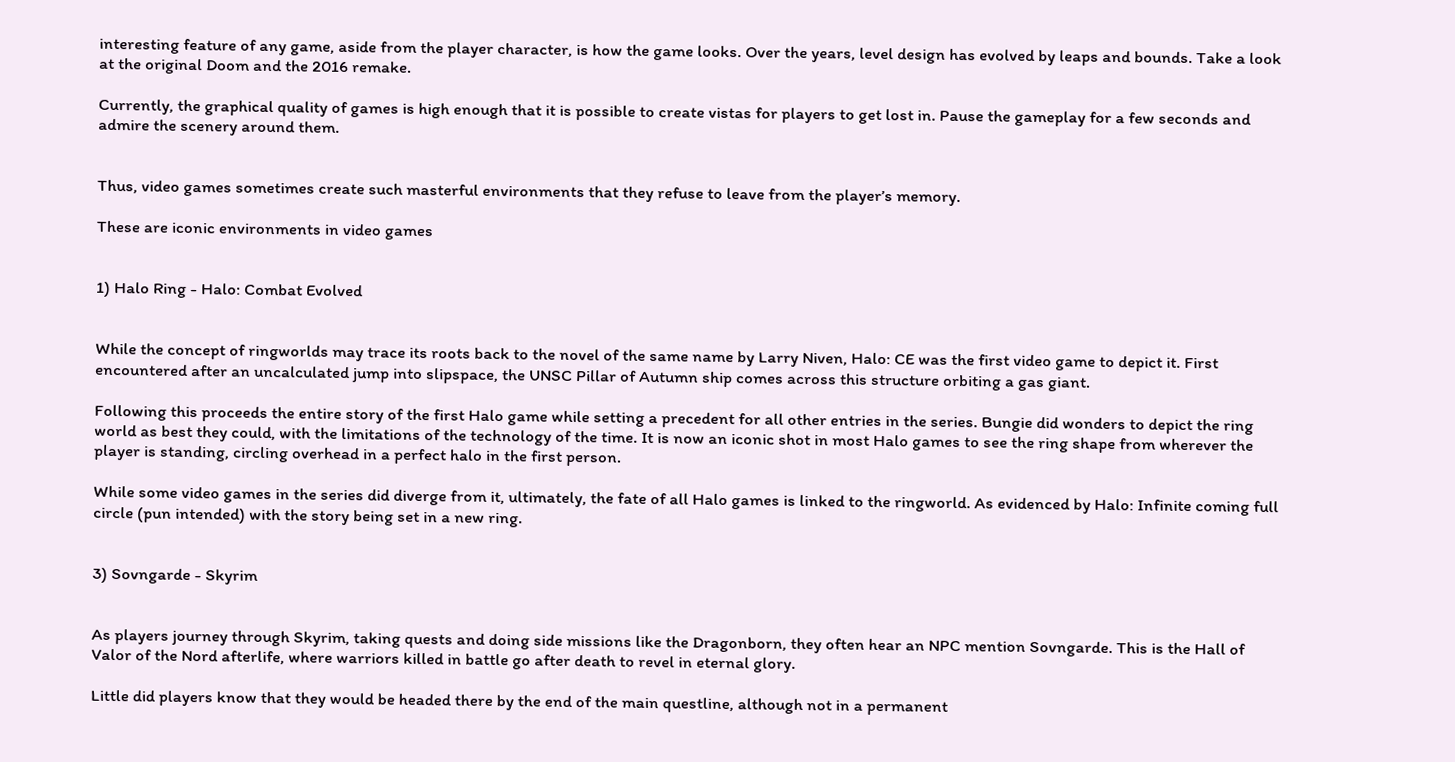interesting feature of any game, aside from the player character, is how the game looks. Over the years, level design has evolved by leaps and bounds. Take a look at the original Doom and the 2016 remake.

Currently, the graphical quality of games is high enough that it is possible to create vistas for players to get lost in. Pause the gameplay for a few seconds and admire the scenery around them.


Thus, video games sometimes create such masterful environments that they refuse to leave from the player’s memory.

These are iconic environments in video games


1) Halo Ring - Halo: Combat Evolved


While the concept of ringworlds may trace its roots back to the novel of the same name by Larry Niven, Halo: CE was the first video game to depict it. First encountered after an uncalculated jump into slipspace, the UNSC Pillar of Autumn ship comes across this structure orbiting a gas giant.

Following this proceeds the entire story of the first Halo game while setting a precedent for all other entries in the series. Bungie did wonders to depict the ring world as best they could, with the limitations of the technology of the time. It is now an iconic shot in most Halo games to see the ring shape from wherever the player is standing, circling overhead in a perfect halo in the first person.

While some video games in the series did diverge from it, ultimately, the fate of all Halo games is linked to the ringworld. As evidenced by Halo: Infinite coming full circle (pun intended) with the story being set in a new ring.


3) Sovngarde - Skyrim


As players journey through Skyrim, taking quests and doing side missions like the Dragonborn, they often hear an NPC mention Sovngarde. This is the Hall of Valor of the Nord afterlife, where warriors killed in battle go after death to revel in eternal glory.

Little did players know that they would be headed there by the end of the main questline, although not in a permanent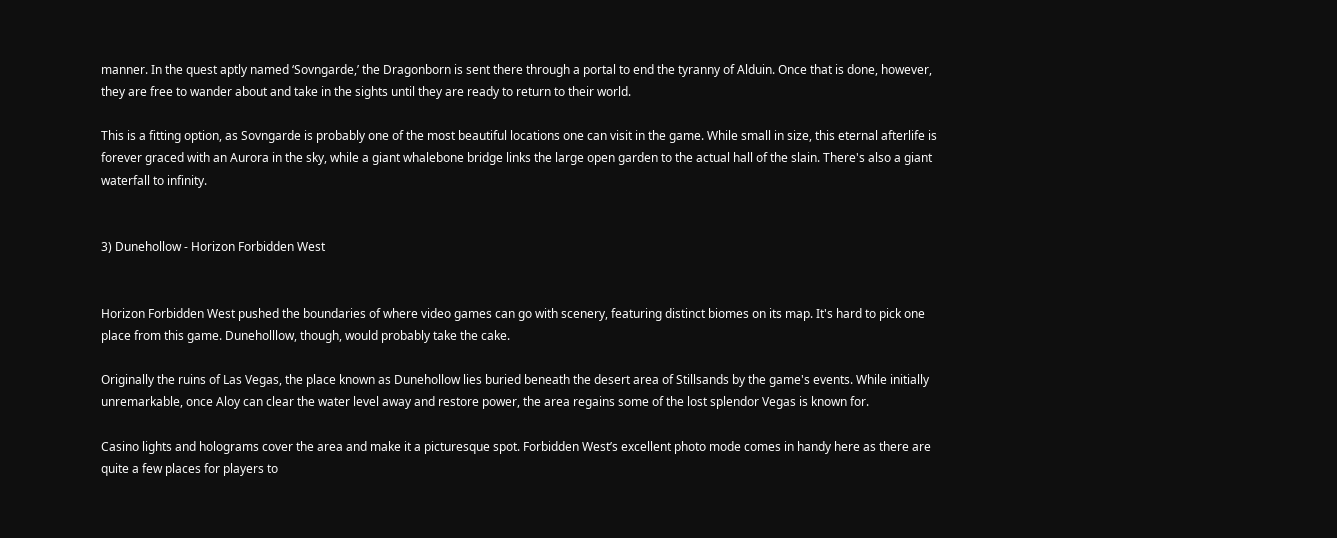manner. In the quest aptly named ‘Sovngarde,’ the Dragonborn is sent there through a portal to end the tyranny of Alduin. Once that is done, however, they are free to wander about and take in the sights until they are ready to return to their world.

This is a fitting option, as Sovngarde is probably one of the most beautiful locations one can visit in the game. While small in size, this eternal afterlife is forever graced with an Aurora in the sky, while a giant whalebone bridge links the large open garden to the actual hall of the slain. There's also a giant waterfall to infinity.


3) Dunehollow - Horizon Forbidden West


Horizon Forbidden West pushed the boundaries of where video games can go with scenery, featuring distinct biomes on its map. It's hard to pick one place from this game. Duneholllow, though, would probably take the cake.

Originally the ruins of Las Vegas, the place known as Dunehollow lies buried beneath the desert area of Stillsands by the game's events. While initially unremarkable, once Aloy can clear the water level away and restore power, the area regains some of the lost splendor Vegas is known for.

Casino lights and holograms cover the area and make it a picturesque spot. Forbidden West’s excellent photo mode comes in handy here as there are quite a few places for players to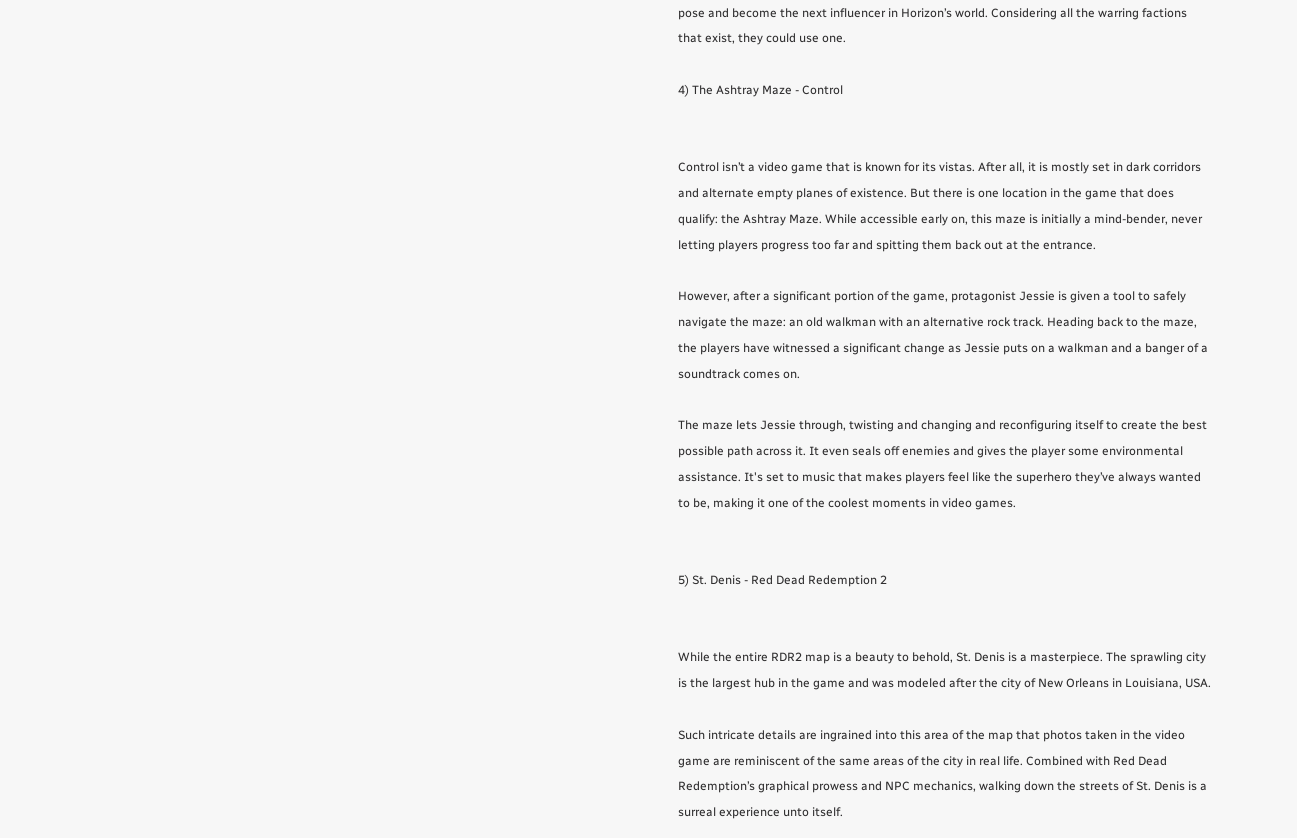pose and become the next influencer in Horizon’s world. Considering all the warring factions that exist, they could use one.

4) The Ashtray Maze - Control


Control isn’t a video game that is known for its vistas. After all, it is mostly set in dark corridors and alternate empty planes of existence. But there is one location in the game that does qualify: the Ashtray Maze. While accessible early on, this maze is initially a mind-bender, never letting players progress too far and spitting them back out at the entrance.

However, after a significant portion of the game, protagonist Jessie is given a tool to safely navigate the maze: an old walkman with an alternative rock track. Heading back to the maze, the players have witnessed a significant change as Jessie puts on a walkman and a banger of a soundtrack comes on.

The maze lets Jessie through, twisting and changing and reconfiguring itself to create the best possible path across it. It even seals off enemies and gives the player some environmental assistance. It's set to music that makes players feel like the superhero they’ve always wanted to be, making it one of the coolest moments in video games.


5) St. Denis - Red Dead Redemption 2


While the entire RDR2 map is a beauty to behold, St. Denis is a masterpiece. The sprawling city is the largest hub in the game and was modeled after the city of New Orleans in Louisiana, USA.

Such intricate details are ingrained into this area of the map that photos taken in the video game are reminiscent of the same areas of the city in real life. Combined with Red Dead Redemption’s graphical prowess and NPC mechanics, walking down the streets of St. Denis is a surreal experience unto itself.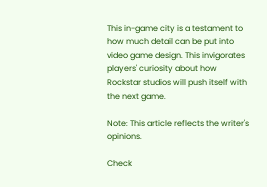This in-game city is a testament to how much detail can be put into video game design. This invigorates players' curiosity about how Rockstar studios will push itself with the next game.

Note: This article reflects the writer's opinions.

Check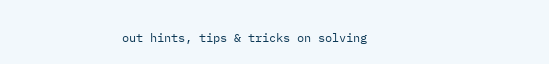out hints, tips & tricks on solving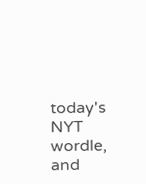today's NYT wordle, and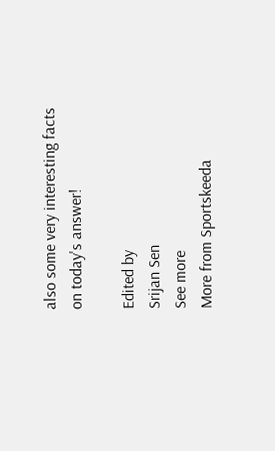also some very interesting facts on today's answer!

Edited by
Srijan Sen
See more
More from Sportskeeda